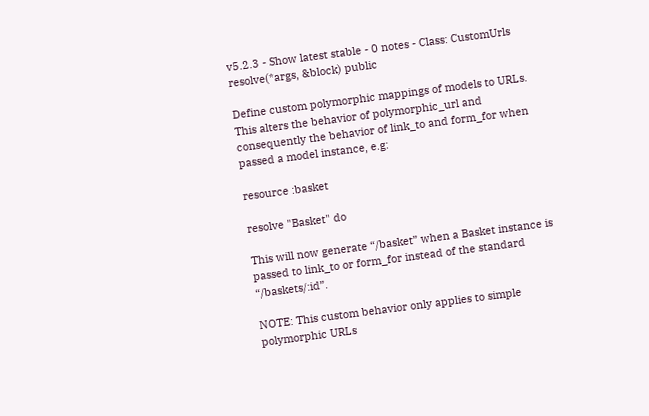v5.2.3 - Show latest stable - 0 notes - Class: CustomUrls
resolve(*args, &block) public

Define custom polymorphic mappings of models to URLs. This alters the behavior of polymorphic_url and consequently the behavior of link_to and form_for when passed a model instance, e.g:

resource :basket

resolve "Basket" do

This will now generate “/basket” when a Basket instance is passed to link_to or form_for instead of the standard “/baskets/:id”.

NOTE: This custom behavior only applies to simple polymorphic URLs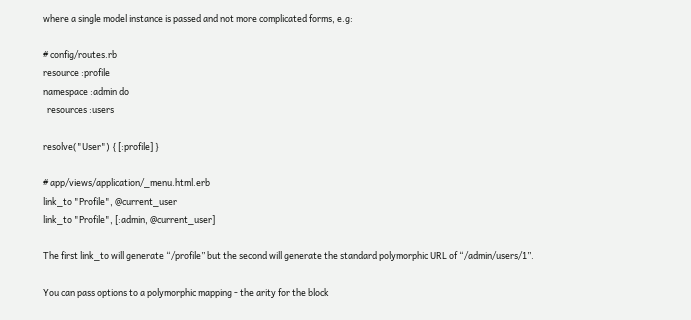where a single model instance is passed and not more complicated forms, e.g:

# config/routes.rb
resource :profile
namespace :admin do
  resources :users

resolve("User") { [:profile] }

# app/views/application/_menu.html.erb
link_to "Profile", @current_user
link_to "Profile", [:admin, @current_user]

The first link_to will generate “/profile” but the second will generate the standard polymorphic URL of “/admin/users/1”.

You can pass options to a polymorphic mapping - the arity for the block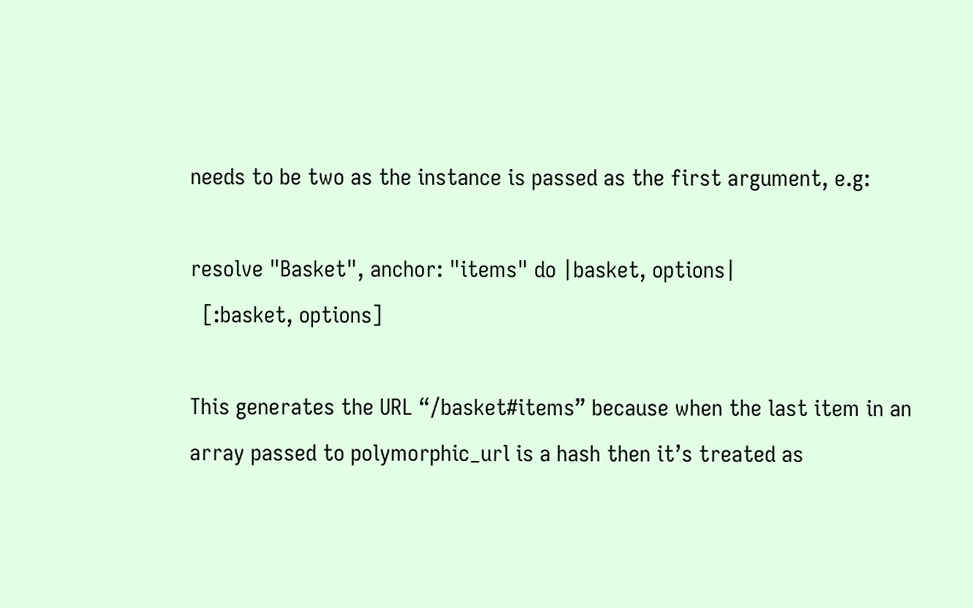needs to be two as the instance is passed as the first argument, e.g:

resolve "Basket", anchor: "items" do |basket, options|
  [:basket, options]

This generates the URL “/basket#items” because when the last item in an array passed to polymorphic_url is a hash then it’s treated as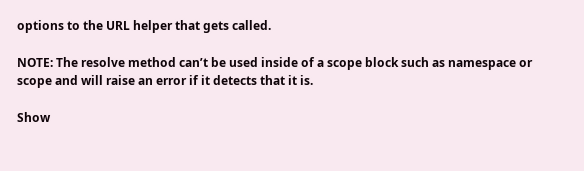options to the URL helper that gets called.

NOTE: The resolve method can’t be used inside of a scope block such as namespace or scope and will raise an error if it detects that it is.

Show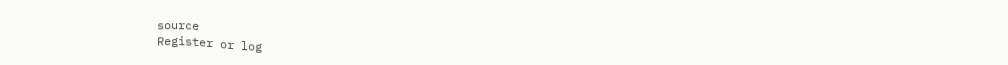source
Register or log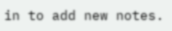in to add new notes.